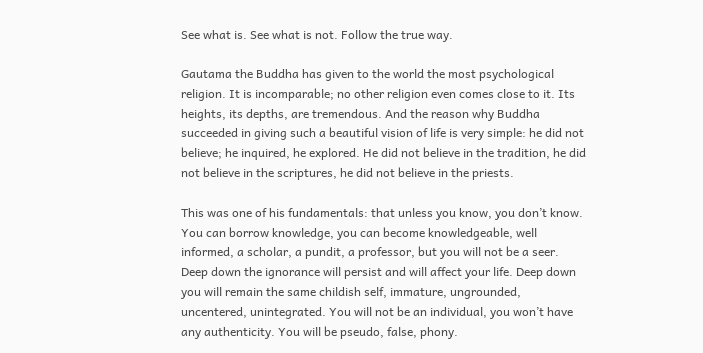See what is. See what is not. Follow the true way.

Gautama the Buddha has given to the world the most psychological religion. It is incomparable; no other religion even comes close to it. Its heights, its depths, are tremendous. And the reason why Buddha succeeded in giving such a beautiful vision of life is very simple: he did not believe; he inquired, he explored. He did not believe in the tradition, he did not believe in the scriptures, he did not believe in the priests.

This was one of his fundamentals: that unless you know, you don’t know. You can borrow knowledge, you can become knowledgeable, well informed, a scholar, a pundit, a professor, but you will not be a seer. Deep down the ignorance will persist and will affect your life. Deep down you will remain the same childish self, immature, ungrounded, uncentered, unintegrated. You will not be an individual, you won’t have any authenticity. You will be pseudo, false, phony.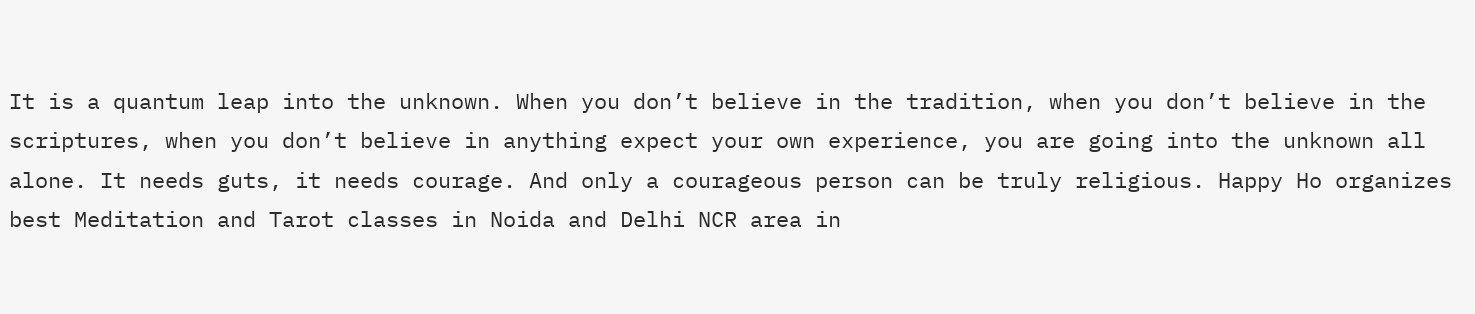It is a quantum leap into the unknown. When you don’t believe in the tradition, when you don’t believe in the scriptures, when you don’t believe in anything expect your own experience, you are going into the unknown all alone. It needs guts, it needs courage. And only a courageous person can be truly religious. Happy Ho organizes best Meditation and Tarot classes in Noida and Delhi NCR area in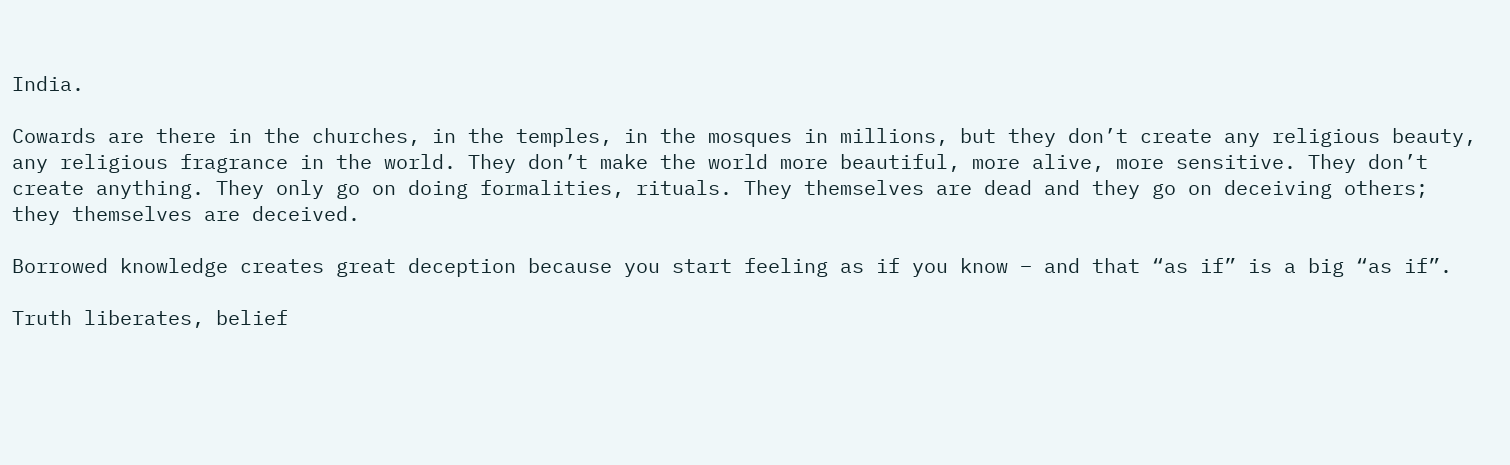India.

Cowards are there in the churches, in the temples, in the mosques in millions, but they don’t create any religious beauty, any religious fragrance in the world. They don’t make the world more beautiful, more alive, more sensitive. They don’t create anything. They only go on doing formalities, rituals. They themselves are dead and they go on deceiving others; they themselves are deceived.

Borrowed knowledge creates great deception because you start feeling as if you know – and that “as if” is a big “as if”.

Truth liberates, belief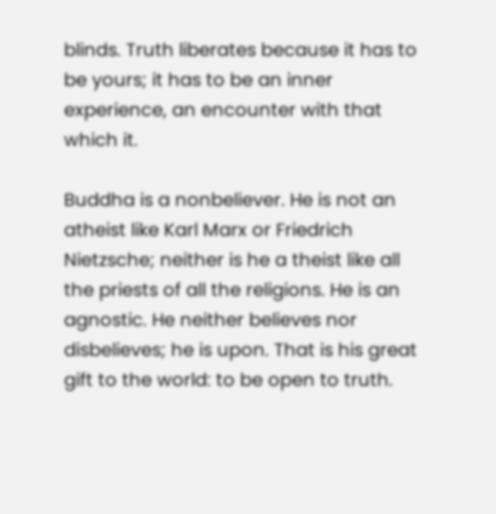blinds. Truth liberates because it has to be yours; it has to be an inner experience, an encounter with that which it.

Buddha is a nonbeliever. He is not an atheist like Karl Marx or Friedrich Nietzsche; neither is he a theist like all the priests of all the religions. He is an agnostic. He neither believes nor disbelieves; he is upon. That is his great gift to the world: to be open to truth.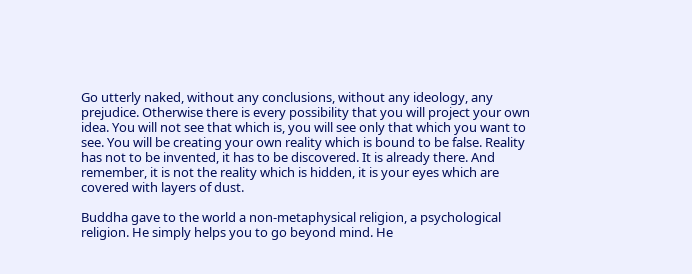Go utterly naked, without any conclusions, without any ideology, any prejudice. Otherwise there is every possibility that you will project your own idea. You will not see that which is, you will see only that which you want to see. You will be creating your own reality which is bound to be false. Reality has not to be invented, it has to be discovered. It is already there. And remember, it is not the reality which is hidden, it is your eyes which are covered with layers of dust.

Buddha gave to the world a non-metaphysical religion, a psychological religion. He simply helps you to go beyond mind. He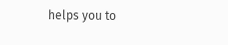helps you to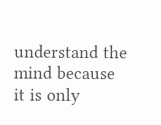understand the mind because it is only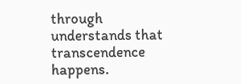through understands that transcendence happens.